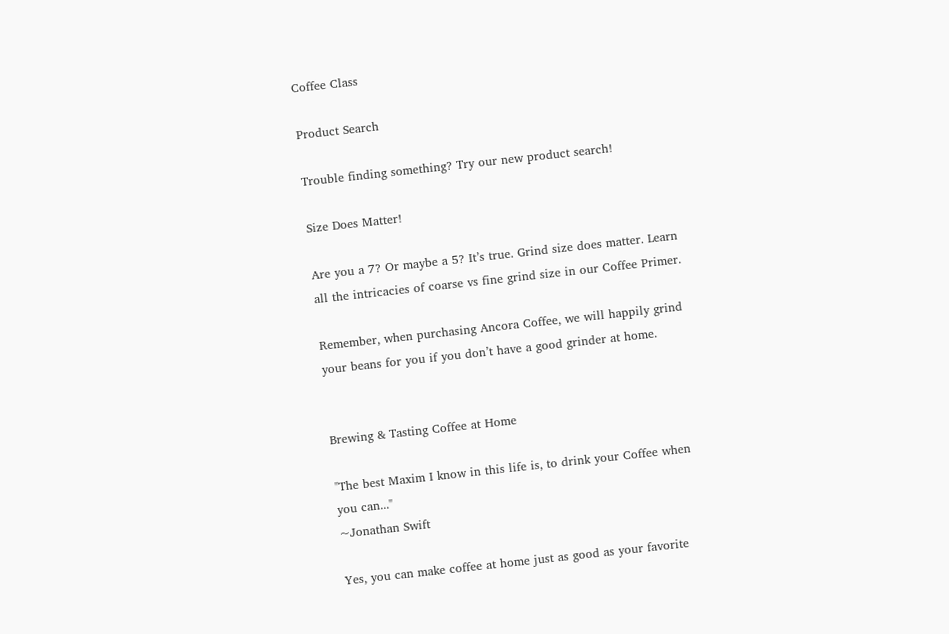Coffee Class

Product Search

Trouble finding something? Try our new product search!

Size Does Matter!

Are you a 7? Or maybe a 5? It’s true. Grind size does matter. Learn all the intricacies of coarse vs fine grind size in our Coffee Primer.

Remember, when purchasing Ancora Coffee, we will happily grind your beans for you if you don’t have a good grinder at home.


Brewing & Tasting Coffee at Home

"The best Maxim I know in this life is, to drink your Coffee when you can..."
~Jonathan Swift

Yes, you can make coffee at home just as good as your favorite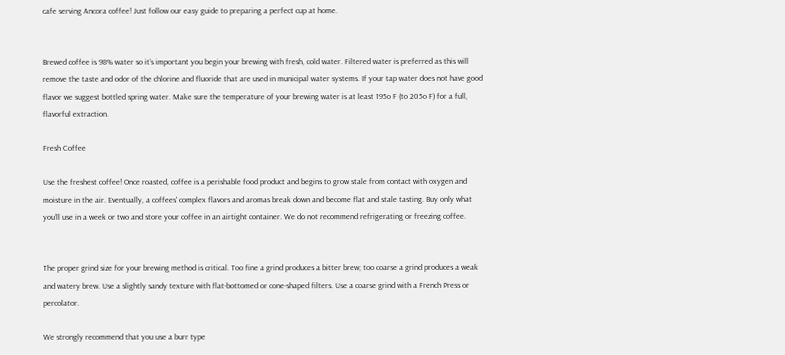cafe serving Ancora coffee! Just follow our easy guide to preparing a perfect cup at home.


Brewed coffee is 98% water so it’s important you begin your brewing with fresh, cold water. Filtered water is preferred as this will remove the taste and odor of the chlorine and fluoride that are used in municipal water systems. If your tap water does not have good flavor we suggest bottled spring water. Make sure the temperature of your brewing water is at least 195o F (to 205o F) for a full, flavorful extraction.

Fresh Coffee

Use the freshest coffee! Once roasted, coffee is a perishable food product and begins to grow stale from contact with oxygen and moisture in the air. Eventually, a coffees' complex flavors and aromas break down and become flat and stale tasting. Buy only what you’ll use in a week or two and store your coffee in an airtight container. We do not recommend refrigerating or freezing coffee.


The proper grind size for your brewing method is critical. Too fine a grind produces a bitter brew; too coarse a grind produces a weak and watery brew. Use a slightly sandy texture with flat-bottomed or cone-shaped filters. Use a coarse grind with a French Press or percolator.

We strongly recommend that you use a burr type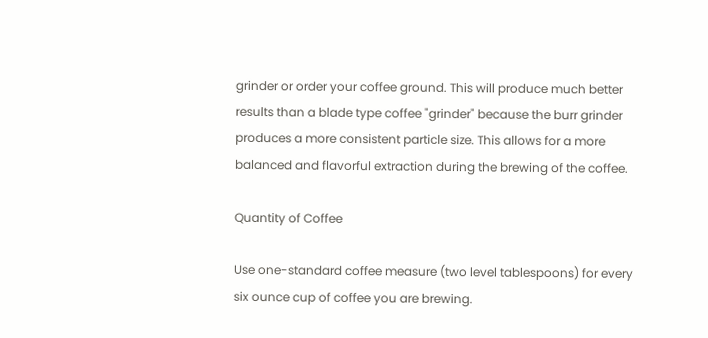grinder or order your coffee ground. This will produce much better results than a blade type coffee "grinder" because the burr grinder produces a more consistent particle size. This allows for a more balanced and flavorful extraction during the brewing of the coffee.

Quantity of Coffee

Use one-standard coffee measure (two level tablespoons) for every six ounce cup of coffee you are brewing.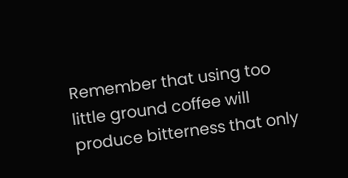Remember that using too little ground coffee will produce bitterness that only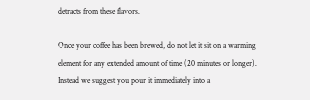detracts from these flavors.

Once your coffee has been brewed, do not let it sit on a warming element for any extended amount of time (20 minutes or longer). Instead we suggest you pour it immediately into a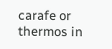carafe or thermos in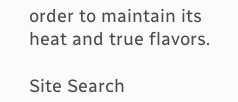order to maintain its heat and true flavors.

Site Search